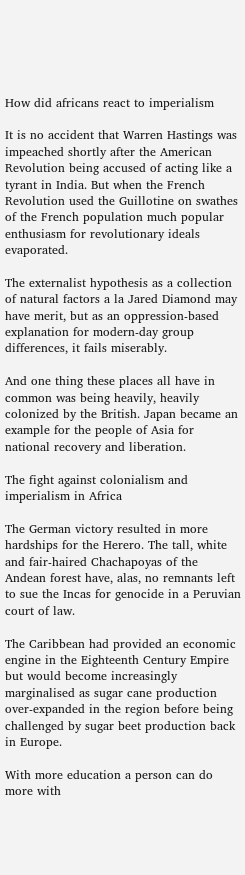How did africans react to imperialism

It is no accident that Warren Hastings was impeached shortly after the American Revolution being accused of acting like a tyrant in India. But when the French Revolution used the Guillotine on swathes of the French population much popular enthusiasm for revolutionary ideals evaporated.

The externalist hypothesis as a collection of natural factors a la Jared Diamond may have merit, but as an oppression-based explanation for modern-day group differences, it fails miserably.

And one thing these places all have in common was being heavily, heavily colonized by the British. Japan became an example for the people of Asia for national recovery and liberation.

The fight against colonialism and imperialism in Africa

The German victory resulted in more hardships for the Herero. The tall, white and fair-haired Chachapoyas of the Andean forest have, alas, no remnants left to sue the Incas for genocide in a Peruvian court of law.

The Caribbean had provided an economic engine in the Eighteenth Century Empire but would become increasingly marginalised as sugar cane production over-expanded in the region before being challenged by sugar beet production back in Europe.

With more education a person can do more with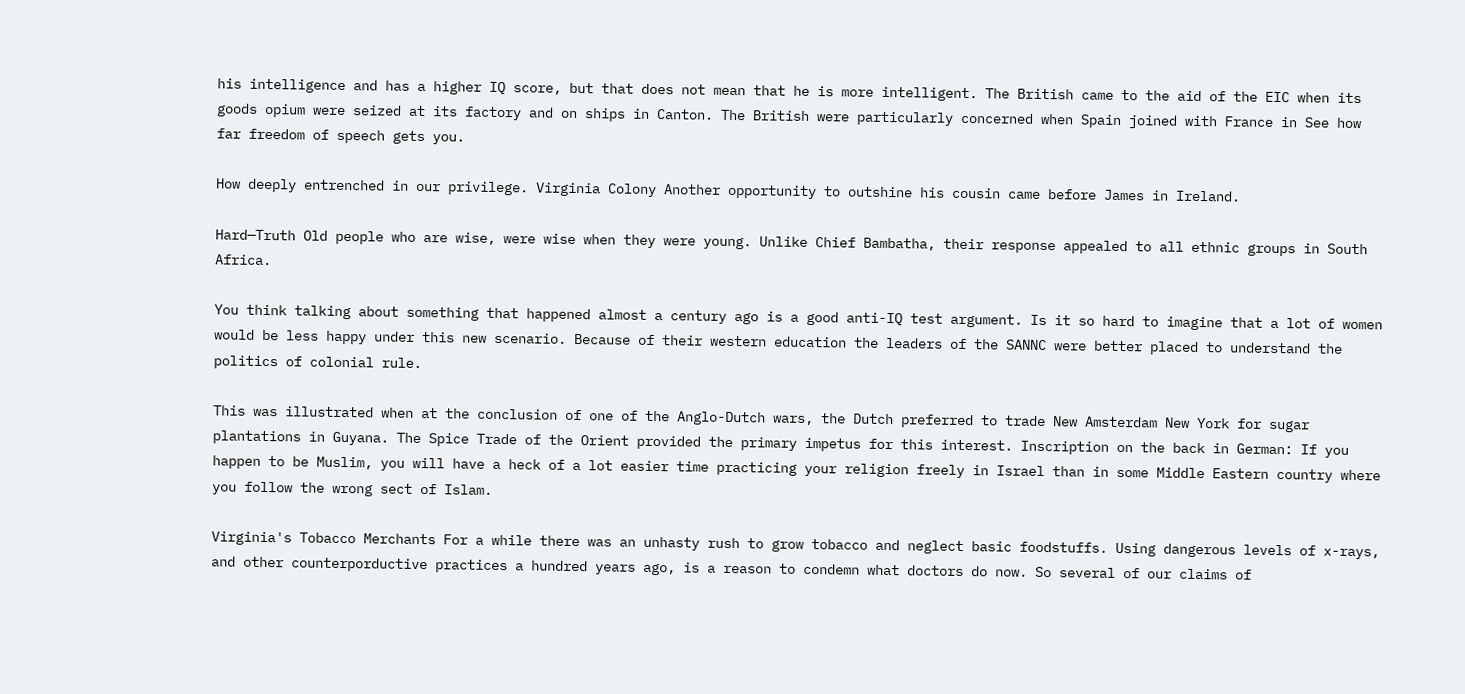his intelligence and has a higher IQ score, but that does not mean that he is more intelligent. The British came to the aid of the EIC when its goods opium were seized at its factory and on ships in Canton. The British were particularly concerned when Spain joined with France in See how far freedom of speech gets you.

How deeply entrenched in our privilege. Virginia Colony Another opportunity to outshine his cousin came before James in Ireland.

Hard—Truth Old people who are wise, were wise when they were young. Unlike Chief Bambatha, their response appealed to all ethnic groups in South Africa.

You think talking about something that happened almost a century ago is a good anti-IQ test argument. Is it so hard to imagine that a lot of women would be less happy under this new scenario. Because of their western education the leaders of the SANNC were better placed to understand the politics of colonial rule.

This was illustrated when at the conclusion of one of the Anglo-Dutch wars, the Dutch preferred to trade New Amsterdam New York for sugar plantations in Guyana. The Spice Trade of the Orient provided the primary impetus for this interest. Inscription on the back in German: If you happen to be Muslim, you will have a heck of a lot easier time practicing your religion freely in Israel than in some Middle Eastern country where you follow the wrong sect of Islam.

Virginia's Tobacco Merchants For a while there was an unhasty rush to grow tobacco and neglect basic foodstuffs. Using dangerous levels of x-rays, and other counterporductive practices a hundred years ago, is a reason to condemn what doctors do now. So several of our claims of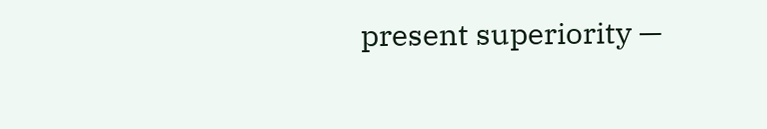present superiority —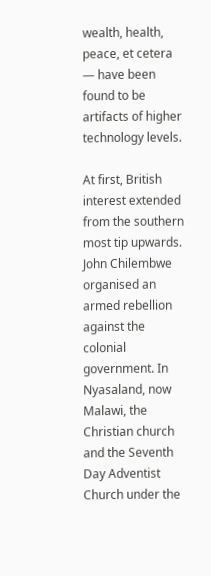wealth, health, peace, et cetera — have been found to be artifacts of higher technology levels.

At first, British interest extended from the southern most tip upwards. John Chilembwe organised an armed rebellion against the colonial government. In Nyasaland, now Malawi, the Christian church and the Seventh Day Adventist Church under the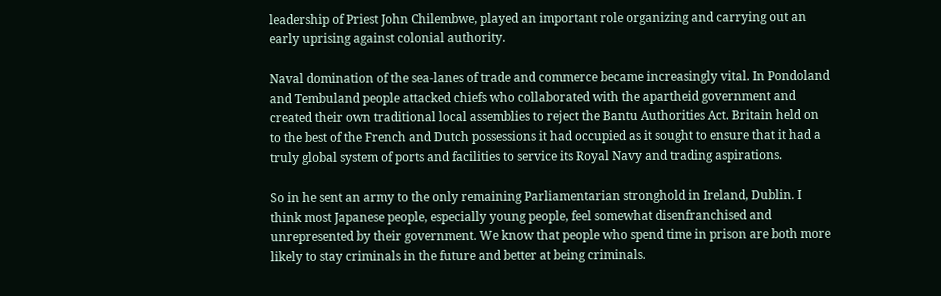leadership of Priest John Chilembwe, played an important role organizing and carrying out an early uprising against colonial authority.

Naval domination of the sea-lanes of trade and commerce became increasingly vital. In Pondoland and Tembuland people attacked chiefs who collaborated with the apartheid government and created their own traditional local assemblies to reject the Bantu Authorities Act. Britain held on to the best of the French and Dutch possessions it had occupied as it sought to ensure that it had a truly global system of ports and facilities to service its Royal Navy and trading aspirations.

So in he sent an army to the only remaining Parliamentarian stronghold in Ireland, Dublin. I think most Japanese people, especially young people, feel somewhat disenfranchised and unrepresented by their government. We know that people who spend time in prison are both more likely to stay criminals in the future and better at being criminals.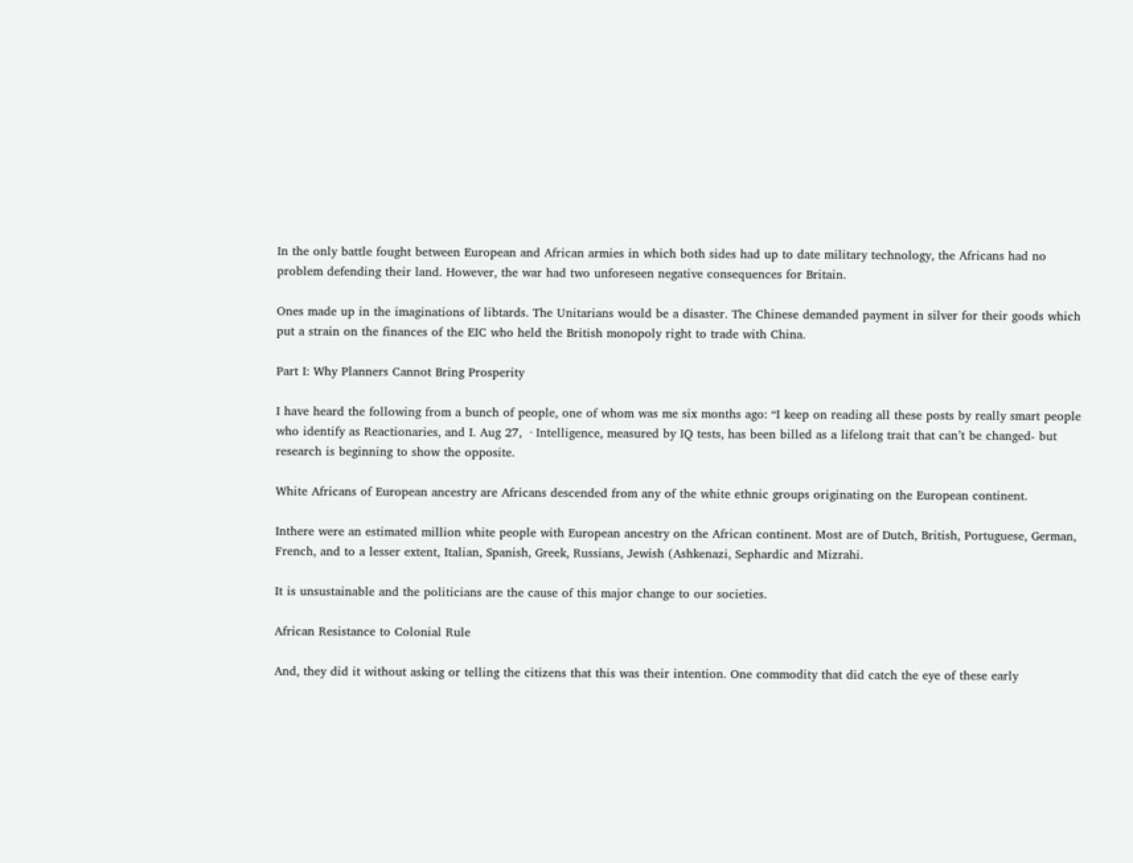In the only battle fought between European and African armies in which both sides had up to date military technology, the Africans had no problem defending their land. However, the war had two unforeseen negative consequences for Britain.

Ones made up in the imaginations of libtards. The Unitarians would be a disaster. The Chinese demanded payment in silver for their goods which put a strain on the finances of the EIC who held the British monopoly right to trade with China.

Part I: Why Planners Cannot Bring Prosperity

I have heard the following from a bunch of people, one of whom was me six months ago: “I keep on reading all these posts by really smart people who identify as Reactionaries, and I. Aug 27,  · Intelligence, measured by IQ tests, has been billed as a lifelong trait that can’t be changed- but research is beginning to show the opposite.

White Africans of European ancestry are Africans descended from any of the white ethnic groups originating on the European continent.

Inthere were an estimated million white people with European ancestry on the African continent. Most are of Dutch, British, Portuguese, German, French, and to a lesser extent, Italian, Spanish, Greek, Russians, Jewish (Ashkenazi, Sephardic and Mizrahi.

It is unsustainable and the politicians are the cause of this major change to our societies.

African Resistance to Colonial Rule

And, they did it without asking or telling the citizens that this was their intention. One commodity that did catch the eye of these early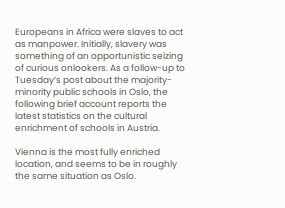Europeans in Africa were slaves to act as manpower. Initially, slavery was something of an opportunistic seizing of curious onlookers. As a follow-up to Tuesday’s post about the majority-minority public schools in Oslo, the following brief account reports the latest statistics on the cultural enrichment of schools in Austria.

Vienna is the most fully enriched location, and seems to be in roughly the same situation as Oslo.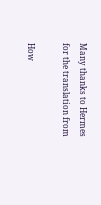Many thanks to Hermes for the translation from

How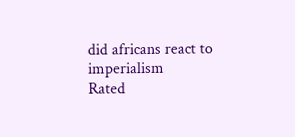did africans react to imperialism
Rated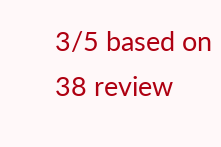3/5 based on 38 review